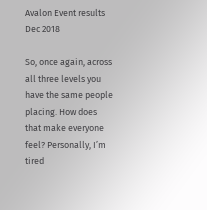Avalon Event results Dec 2018

So, once again, across all three levels you have the same people placing. How does that make everyone feel? Personally, I’m tired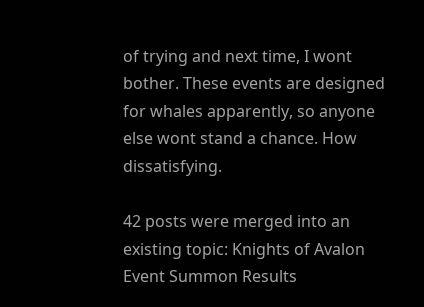of trying and next time, I wont bother. These events are designed for whales apparently, so anyone else wont stand a chance. How dissatisfying.

42 posts were merged into an existing topic: Knights of Avalon Event Summon Results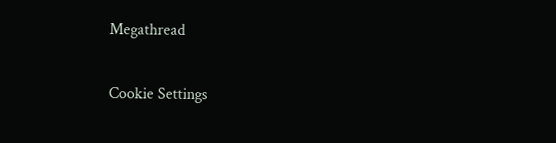Megathread

Cookie Settings